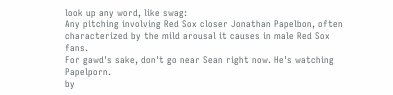look up any word, like swag:
Any pitching involving Red Sox closer Jonathan Papelbon, often characterized by the mild arousal it causes in male Red Sox fans.
For gawd's sake, don't go near Sean right now. He's watching Papelporn.
by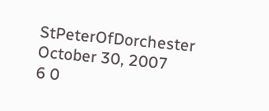StPeterOfDorchester October 30, 2007
6 0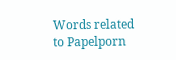Words related to Papelporn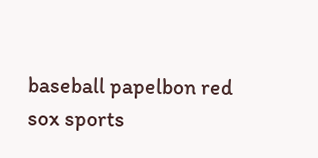baseball papelbon red sox sports